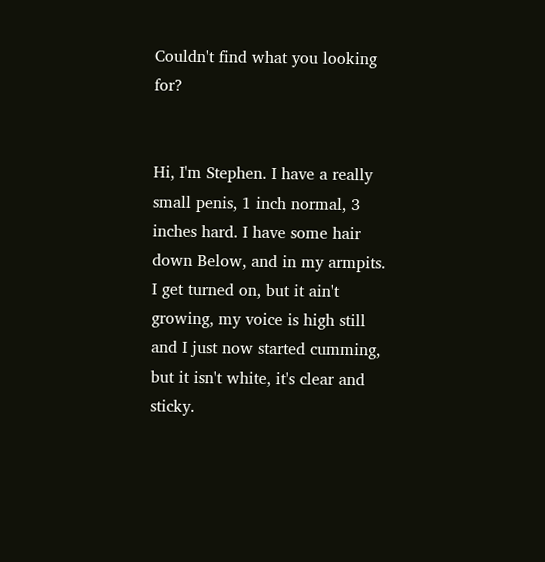Couldn't find what you looking for?


Hi, I'm Stephen. I have a really small penis, 1 inch normal, 3 inches hard. I have some hair down Below, and in my armpits. I get turned on, but it ain't growing, my voice is high still and I just now started cumming, but it isn't white, it's clear and sticky.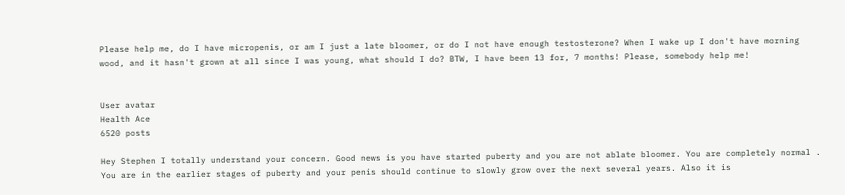Please help me, do I have micropenis, or am I just a late bloomer, or do I not have enough testosterone? When I wake up I don't have morning wood, and it hasn't grown at all since I was young, what should I do? BTW, I have been 13 for, 7 months! Please, somebody help me!


User avatar
Health Ace
6520 posts

Hey Stephen I totally understand your concern. Good news is you have started puberty and you are not ablate bloomer. You are completely normal . You are in the earlier stages of puberty and your penis should continue to slowly grow over the next several years. Also it is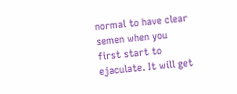normal to have clear semen when you first start to ejaculate. It will get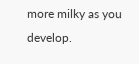more milky as you develop.